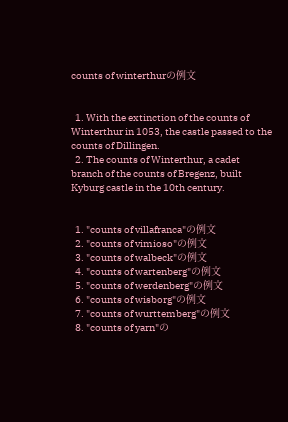counts of winterthurの例文


  1. With the extinction of the counts of Winterthur in 1053, the castle passed to the counts of Dillingen.
  2. The counts of Winterthur, a cadet branch of the counts of Bregenz, built Kyburg castle in the 10th century.


  1. "counts of villafranca"の例文
  2. "counts of vimioso"の例文
  3. "counts of walbeck"の例文
  4. "counts of wartenberg"の例文
  5. "counts of werdenberg"の例文
  6. "counts of wisborg"の例文
  7. "counts of wurttemberg"の例文
  8. "counts of yarn"の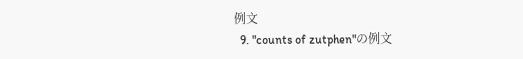例文
  9. "counts of zutphen"の例文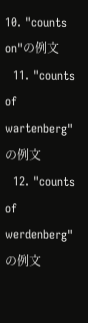10. "counts on"の例文
  11. "counts of wartenberg"の例文
  12. "counts of werdenberg"の例文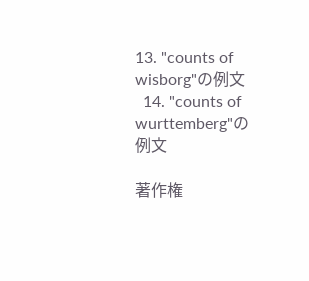13. "counts of wisborg"の例文
  14. "counts of wurttemberg"の例文

著作権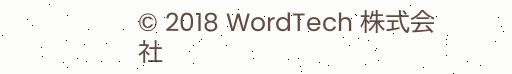© 2018 WordTech 株式会社